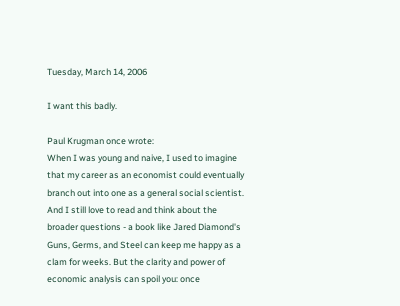Tuesday, March 14, 2006

I want this badly.

Paul Krugman once wrote:
When I was young and naive, I used to imagine that my career as an economist could eventually branch out into one as a general social scientist. And I still love to read and think about the broader questions - a book like Jared Diamond's Guns, Germs, and Steel can keep me happy as a clam for weeks. But the clarity and power of economic analysis can spoil you: once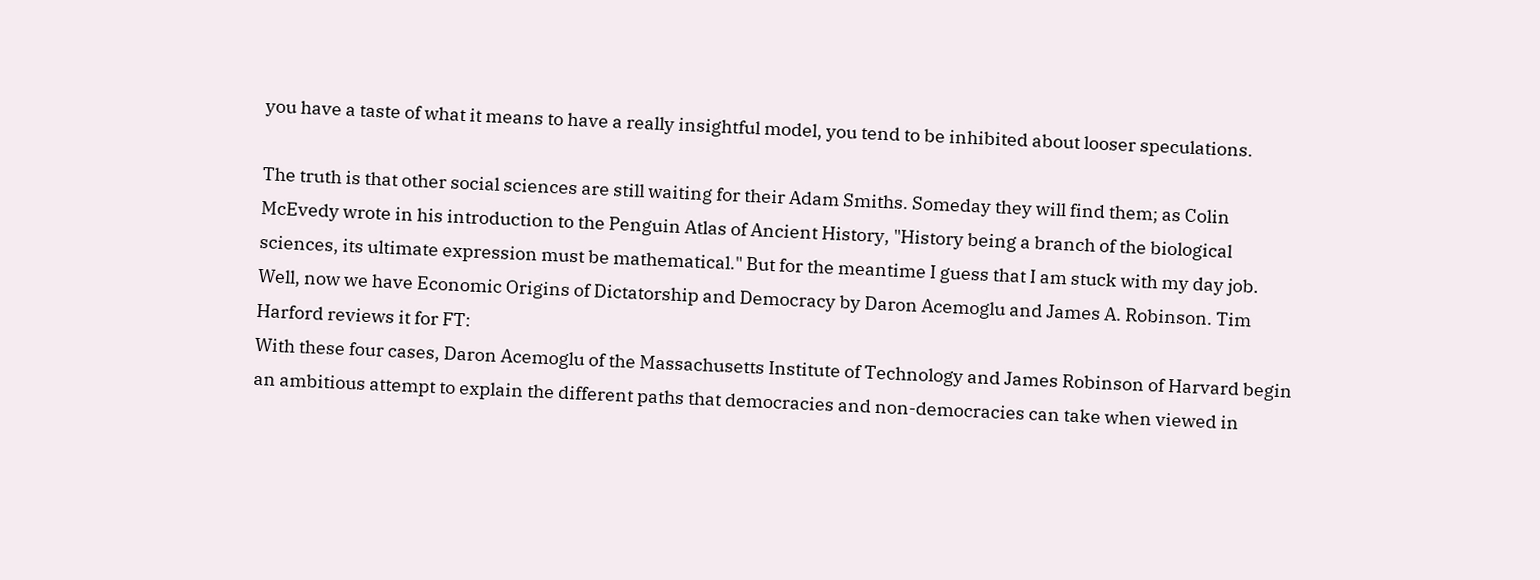you have a taste of what it means to have a really insightful model, you tend to be inhibited about looser speculations.

The truth is that other social sciences are still waiting for their Adam Smiths. Someday they will find them; as Colin McEvedy wrote in his introduction to the Penguin Atlas of Ancient History, "History being a branch of the biological sciences, its ultimate expression must be mathematical." But for the meantime I guess that I am stuck with my day job.
Well, now we have Economic Origins of Dictatorship and Democracy by Daron Acemoglu and James A. Robinson. Tim Harford reviews it for FT:
With these four cases, Daron Acemoglu of the Massachusetts Institute of Technology and James Robinson of Harvard begin an ambitious attempt to explain the different paths that democracies and non-democracies can take when viewed in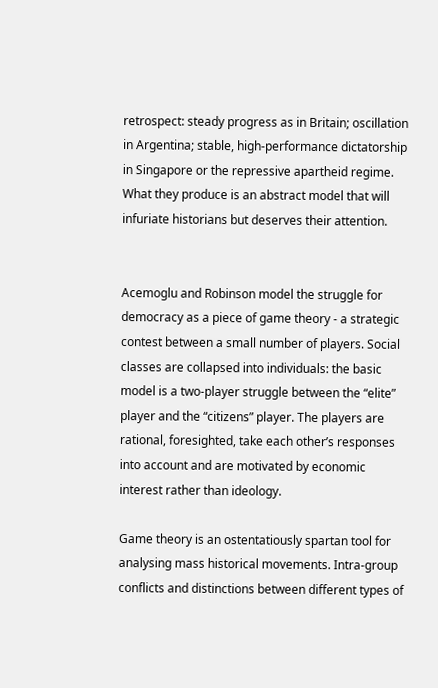retrospect: steady progress as in Britain; oscillation in Argentina; stable, high-performance dictatorship in Singapore or the repressive apartheid regime. What they produce is an abstract model that will infuriate historians but deserves their attention.


Acemoglu and Robinson model the struggle for democracy as a piece of game theory - a strategic contest between a small number of players. Social classes are collapsed into individuals: the basic model is a two-player struggle between the “elite” player and the “citizens” player. The players are rational, foresighted, take each other’s responses into account and are motivated by economic interest rather than ideology.

Game theory is an ostentatiously spartan tool for analysing mass historical movements. Intra-group conflicts and distinctions between different types of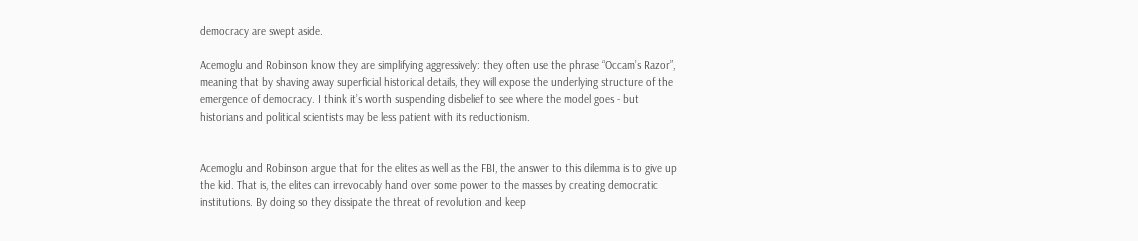democracy are swept aside.

Acemoglu and Robinson know they are simplifying aggressively: they often use the phrase “Occam’s Razor”, meaning that by shaving away superficial historical details, they will expose the underlying structure of the emergence of democracy. I think it’s worth suspending disbelief to see where the model goes - but historians and political scientists may be less patient with its reductionism.


Acemoglu and Robinson argue that for the elites as well as the FBI, the answer to this dilemma is to give up the kid. That is, the elites can irrevocably hand over some power to the masses by creating democratic institutions. By doing so they dissipate the threat of revolution and keep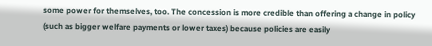some power for themselves, too. The concession is more credible than offering a change in policy (such as bigger welfare payments or lower taxes) because policies are easily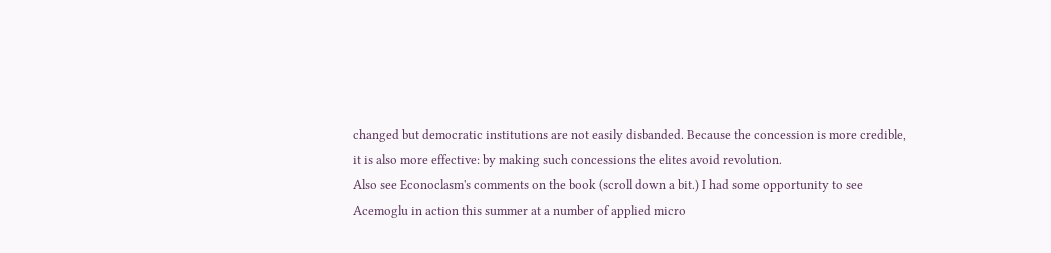changed but democratic institutions are not easily disbanded. Because the concession is more credible, it is also more effective: by making such concessions the elites avoid revolution.
Also see Econoclasm's comments on the book (scroll down a bit.) I had some opportunity to see Acemoglu in action this summer at a number of applied micro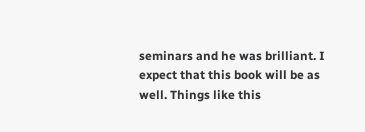seminars and he was brilliant. I expect that this book will be as well. Things like this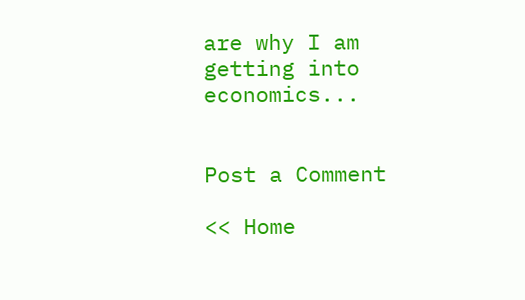are why I am getting into economics...


Post a Comment

<< Home